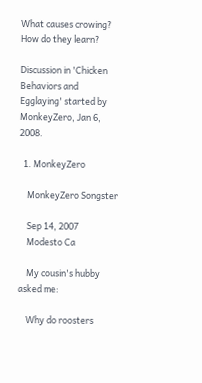What causes crowing? How do they learn?

Discussion in 'Chicken Behaviors and Egglaying' started by MonkeyZero, Jan 6, 2008.

  1. MonkeyZero

    MonkeyZero Songster

    Sep 14, 2007
    Modesto Ca

    My cousin's hubby asked me:

    Why do roosters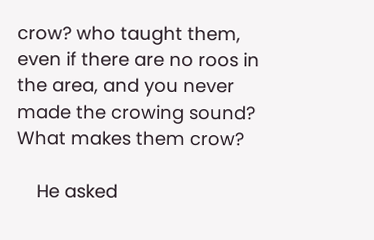crow? who taught them, even if there are no roos in the area, and you never made the crowing sound? What makes them crow?

    He asked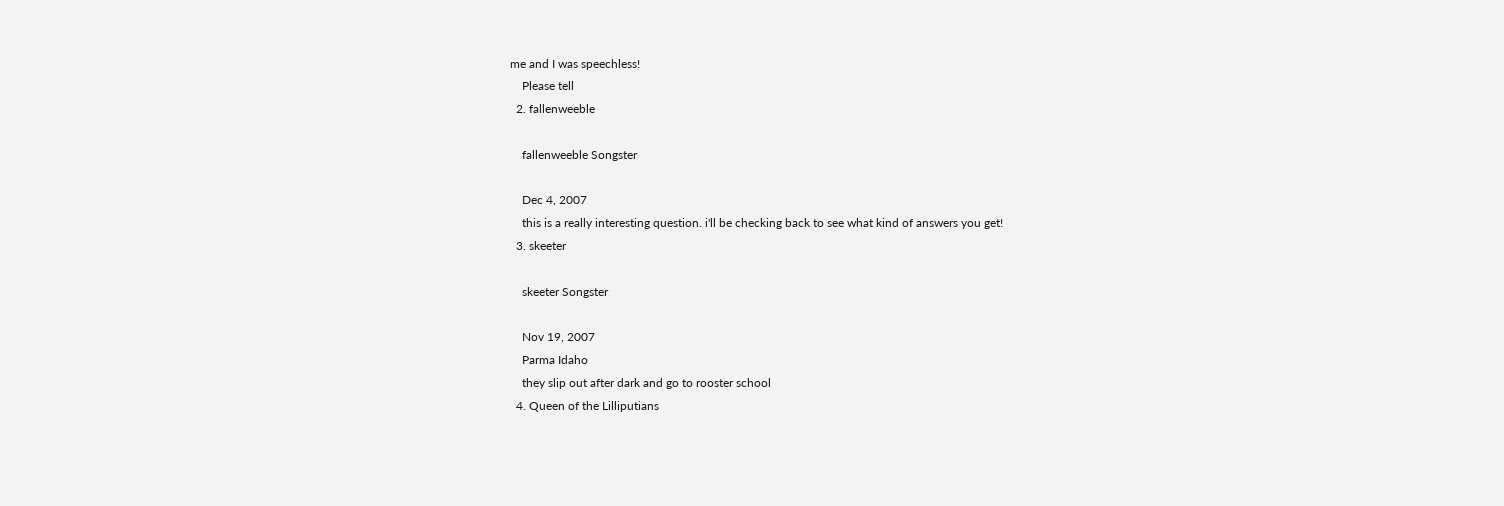me and I was speechless!
    Please tell
  2. fallenweeble

    fallenweeble Songster

    Dec 4, 2007
    this is a really interesting question. i'll be checking back to see what kind of answers you get!
  3. skeeter

    skeeter Songster

    Nov 19, 2007
    Parma Idaho
    they slip out after dark and go to rooster school
  4. Queen of the Lilliputians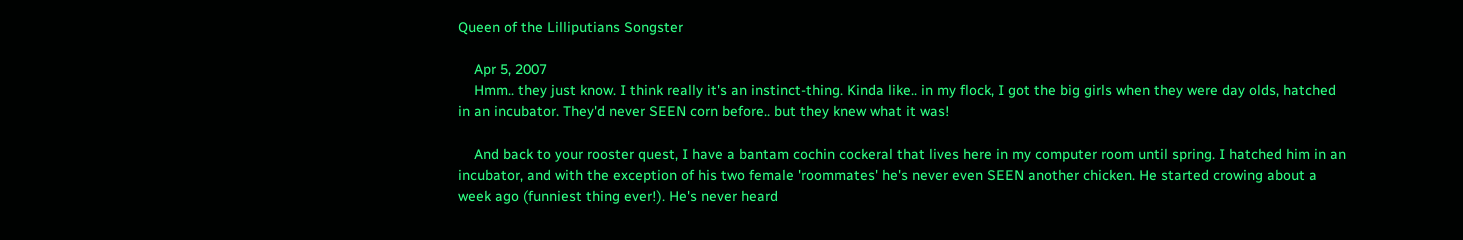Queen of the Lilliputians Songster

    Apr 5, 2007
    Hmm.. they just know. I think really it's an instinct-thing. Kinda like.. in my flock, I got the big girls when they were day olds, hatched in an incubator. They'd never SEEN corn before.. but they knew what it was!

    And back to your rooster quest, I have a bantam cochin cockeral that lives here in my computer room until spring. I hatched him in an incubator, and with the exception of his two female 'roommates' he's never even SEEN another chicken. He started crowing about a week ago (funniest thing ever!). He's never heard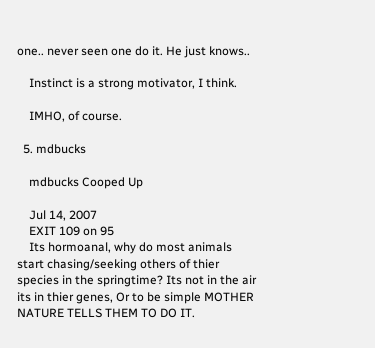one.. never seen one do it. He just knows..

    Instinct is a strong motivator, I think.

    IMHO, of course.

  5. mdbucks

    mdbucks Cooped Up

    Jul 14, 2007
    EXIT 109 on 95
    Its hormoanal, why do most animals start chasing/seeking others of thier species in the springtime? Its not in the air its in thier genes, Or to be simple MOTHER NATURE TELLS THEM TO DO IT.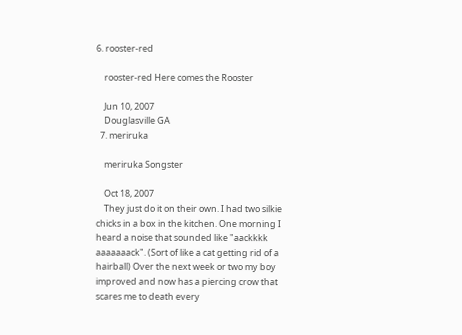6. rooster-red

    rooster-red Here comes the Rooster

    Jun 10, 2007
    Douglasville GA
  7. meriruka

    meriruka Songster

    Oct 18, 2007
    They just do it on their own. I had two silkie chicks in a box in the kitchen. One morning I heard a noise that sounded like "aackkkk aaaaaaack". (Sort of like a cat getting rid of a hairball) Over the next week or two my boy improved and now has a piercing crow that scares me to death every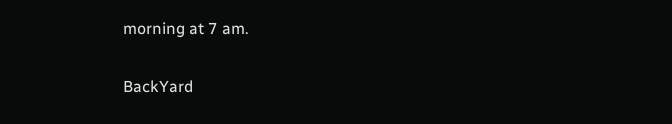morning at 7 am.

BackYard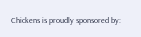Chickens is proudly sponsored by: